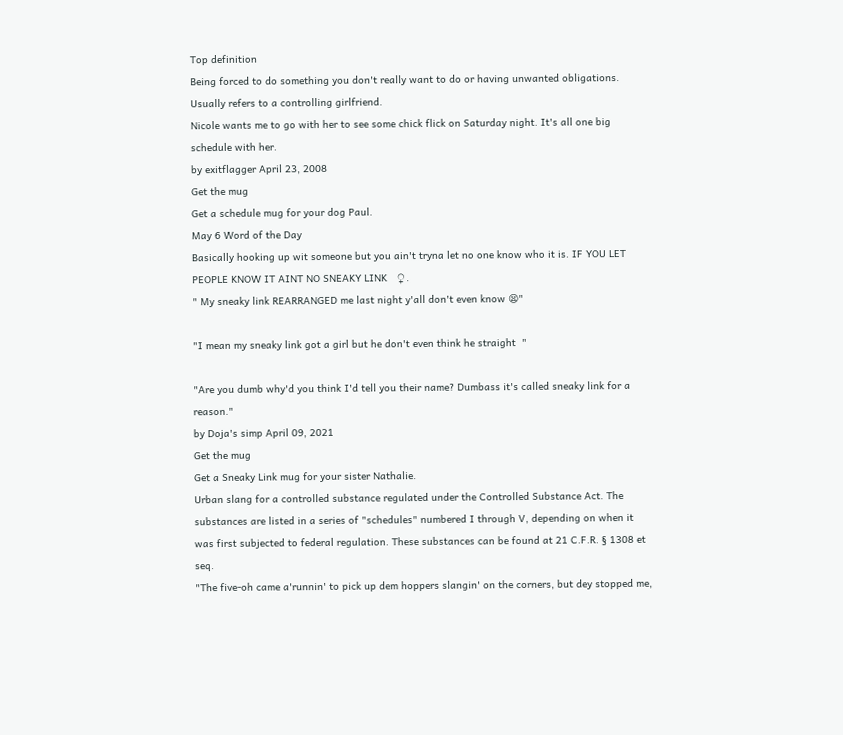Top definition
Being forced to do something you don't really want to do or having unwanted obligations. Usually refers to a controlling girlfriend.
Nicole wants me to go with her to see some chick flick on Saturday night. It's all one big schedule with her.
by exitflagger April 23, 2008
Get the mug
Get a schedule mug for your dog Paul.
May 6 Word of the Day
Basically hooking up wit someone but you ain't tryna let no one know who it is. IF YOU LET PEOPLE KNOW IT AINT NO SNEAKY LINK   ♀.
" My sneaky link REARRANGED me last night y'all don't even know 😫"

"I mean my sneaky link got a girl but he don't even think he straight  "

"Are you dumb why'd you think I'd tell you their name? Dumbass it's called sneaky link for a reason."
by Doja's simp April 09, 2021
Get the mug
Get a Sneaky Link mug for your sister Nathalie.
Urban slang for a controlled substance regulated under the Controlled Substance Act. The substances are listed in a series of "schedules" numbered I through V, depending on when it was first subjected to federal regulation. These substances can be found at 21 C.F.R. § 1308 et seq.
"The five-oh came a'runnin' to pick up dem hoppers slangin' on the corners, but dey stopped me,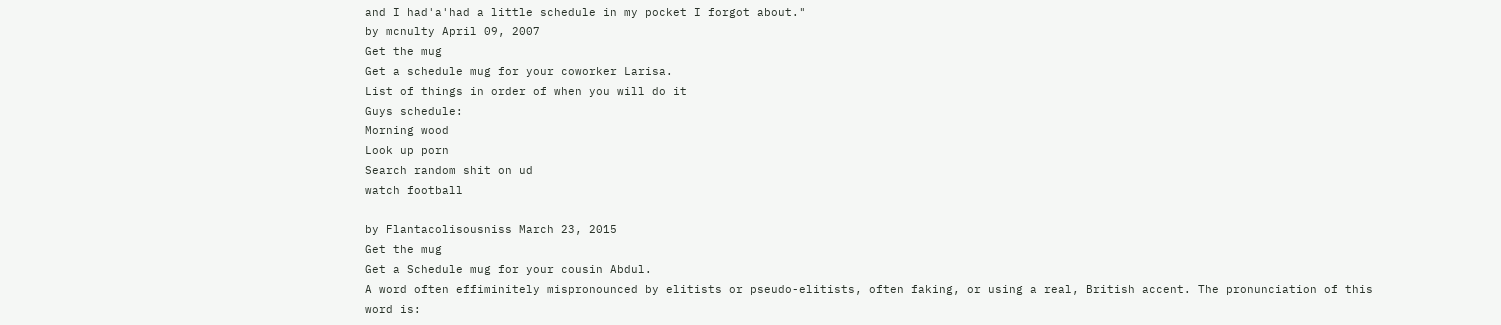and I had'a'had a little schedule in my pocket I forgot about."
by mcnulty April 09, 2007
Get the mug
Get a schedule mug for your coworker Larisa.
List of things in order of when you will do it
Guys schedule:
Morning wood
Look up porn
Search random shit on ud
watch football

by Flantacolisousniss March 23, 2015
Get the mug
Get a Schedule mug for your cousin Abdul.
A word often effiminitely mispronounced by elitists or pseudo-elitists, often faking, or using a real, British accent. The pronunciation of this word is: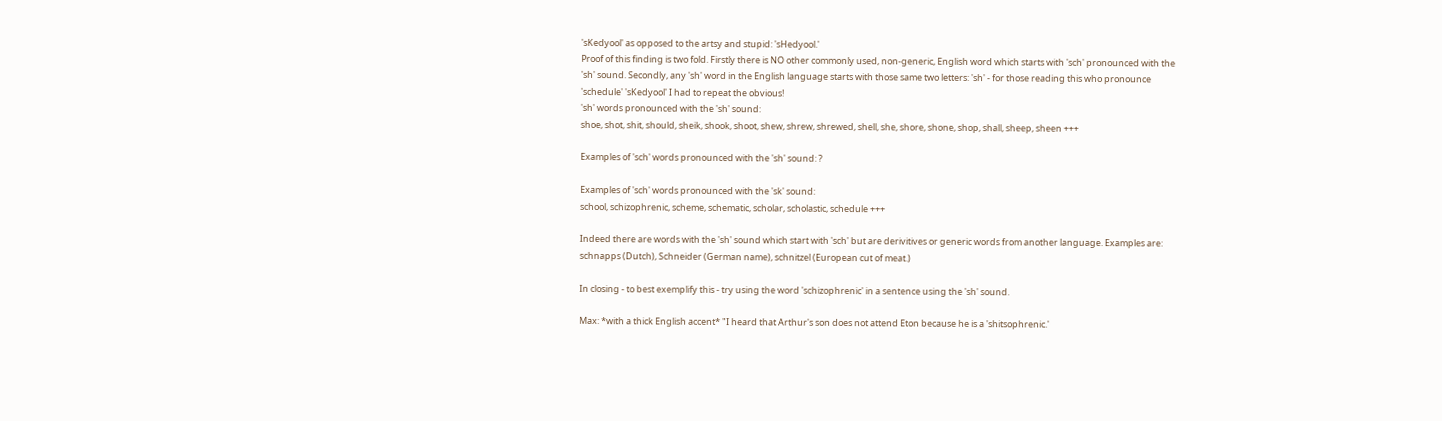'sKedyool' as opposed to the artsy and stupid: 'sHedyool.'
Proof of this finding is two fold. Firstly there is NO other commonly used, non-generic, English word which starts with 'sch' pronounced with the 'sh' sound. Secondly, any 'sh' word in the English language starts with those same two letters: 'sh' - for those reading this who pronounce 'schedule' 'sKedyool' I had to repeat the obvious!
'sh' words pronounced with the 'sh' sound:
shoe, shot, shit, should, sheik, shook, shoot, shew, shrew, shrewed, shell, she, shore, shone, shop, shall, sheep, sheen +++

Examples of 'sch' words pronounced with the 'sh' sound: ?

Examples of 'sch' words pronounced with the 'sk' sound:
school, schizophrenic, scheme, schematic, scholar, scholastic, schedule +++

Indeed there are words with the 'sh' sound which start with 'sch' but are derivitives or generic words from another language. Examples are: schnapps (Dutch), Schneider (German name), schnitzel (European cut of meat.)

In closing - to best exemplify this - try using the word 'schizophrenic' in a sentence using the 'sh' sound.

Max: *with a thick English accent* "I heard that Arthur's son does not attend Eton because he is a 'shitsophrenic.'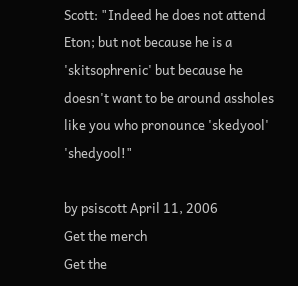Scott: "Indeed he does not attend Eton; but not because he is a 'skitsophrenic' but because he doesn't want to be around assholes like you who pronounce 'skedyool' 'shedyool!"

by psiscott April 11, 2006
Get the merch
Get the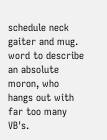schedule neck gaiter and mug.
word to describe an absolute moron, who hangs out with far too many VB's.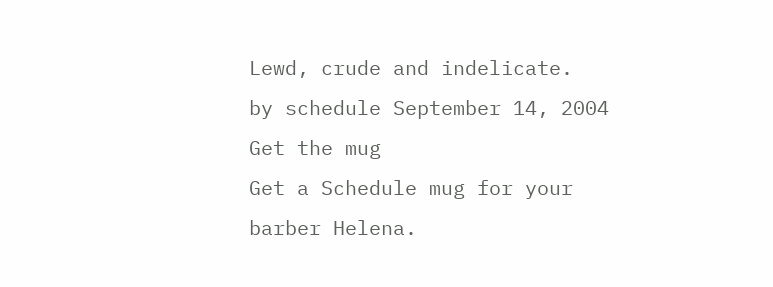Lewd, crude and indelicate.
by schedule September 14, 2004
Get the mug
Get a Schedule mug for your barber Helena.